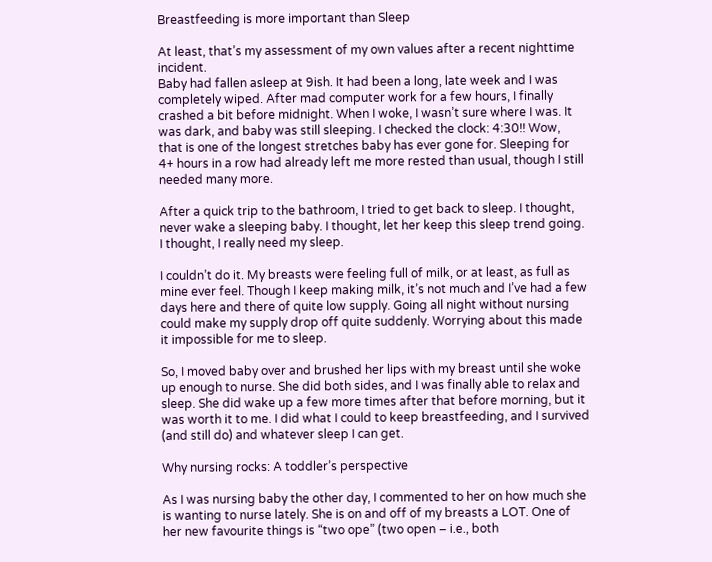Breastfeeding is more important than Sleep

At least, that’s my assessment of my own values after a recent nighttime incident.
Baby had fallen asleep at 9ish. It had been a long, late week and I was completely wiped. After mad computer work for a few hours, I finally crashed a bit before midnight. When I woke, I wasn’t sure where I was. It was dark, and baby was still sleeping. I checked the clock: 4:30!! Wow, that is one of the longest stretches baby has ever gone for. Sleeping for 4+ hours in a row had already left me more rested than usual, though I still needed many more.

After a quick trip to the bathroom, I tried to get back to sleep. I thought, never wake a sleeping baby. I thought, let her keep this sleep trend going. I thought, I really need my sleep.

I couldn’t do it. My breasts were feeling full of milk, or at least, as full as mine ever feel. Though I keep making milk, it’s not much and I’ve had a few days here and there of quite low supply. Going all night without nursing could make my supply drop off quite suddenly. Worrying about this made it impossible for me to sleep.

So, I moved baby over and brushed her lips with my breast until she woke up enough to nurse. She did both sides, and I was finally able to relax and sleep. She did wake up a few more times after that before morning, but it was worth it to me. I did what I could to keep breastfeeding, and I survived (and still do) and whatever sleep I can get.

Why nursing rocks: A toddler’s perspective

As I was nursing baby the other day, I commented to her on how much she is wanting to nurse lately. She is on and off of my breasts a LOT. One of her new favourite things is “two ope” (two open – i.e., both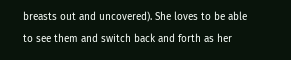breasts out and uncovered). She loves to be able to see them and switch back and forth as her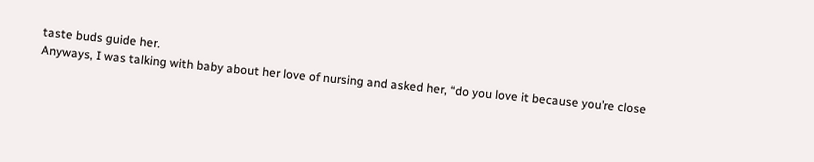taste buds guide her.
Anyways, I was talking with baby about her love of nursing and asked her, “do you love it because you’re close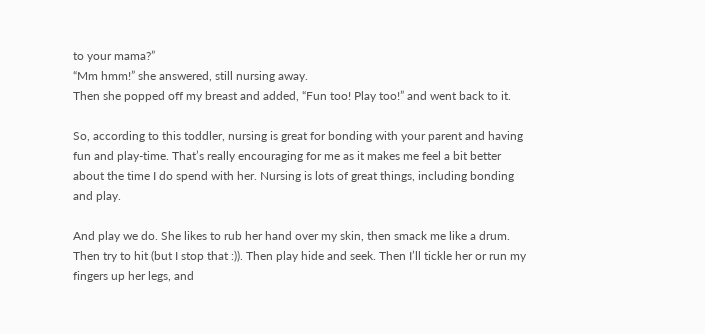to your mama?”
“Mm hmm!” she answered, still nursing away.
Then she popped off my breast and added, “Fun too! Play too!” and went back to it.

So, according to this toddler, nursing is great for bonding with your parent and having fun and play-time. That’s really encouraging for me as it makes me feel a bit better about the time I do spend with her. Nursing is lots of great things, including bonding and play.

And play we do. She likes to rub her hand over my skin, then smack me like a drum. Then try to hit (but I stop that :)). Then play hide and seek. Then I’ll tickle her or run my fingers up her legs, and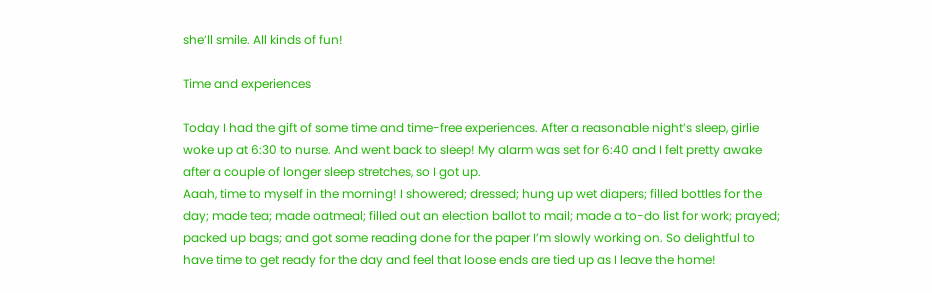she’ll smile. All kinds of fun!

Time and experiences

Today I had the gift of some time and time-free experiences. After a reasonable night’s sleep, girlie woke up at 6:30 to nurse. And went back to sleep! My alarm was set for 6:40 and I felt pretty awake after a couple of longer sleep stretches, so I got up.
Aaah, time to myself in the morning! I showered; dressed; hung up wet diapers; filled bottles for the day; made tea; made oatmeal; filled out an election ballot to mail; made a to-do list for work; prayed; packed up bags; and got some reading done for the paper I’m slowly working on. So delightful to have time to get ready for the day and feel that loose ends are tied up as I leave the home!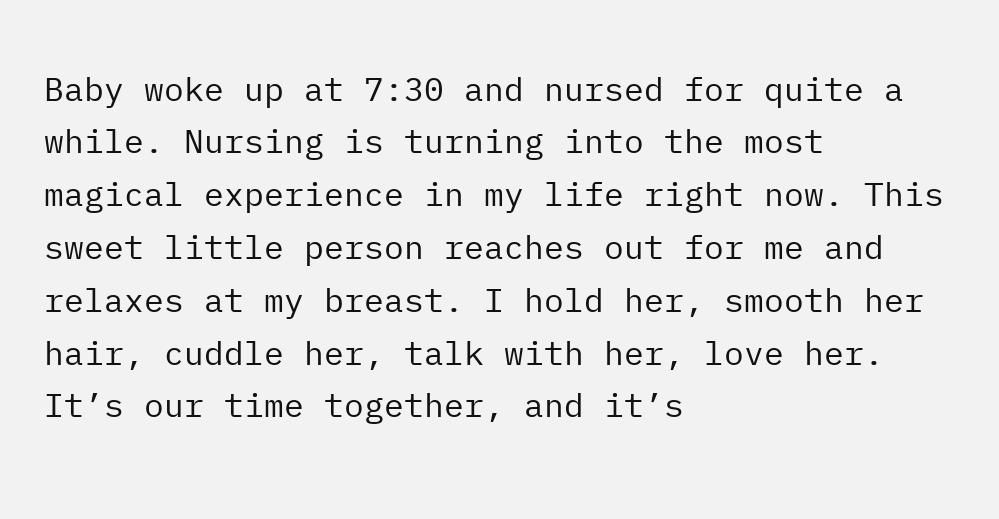Baby woke up at 7:30 and nursed for quite a while. Nursing is turning into the most magical experience in my life right now. This sweet little person reaches out for me and relaxes at my breast. I hold her, smooth her hair, cuddle her, talk with her, love her. It’s our time together, and it’s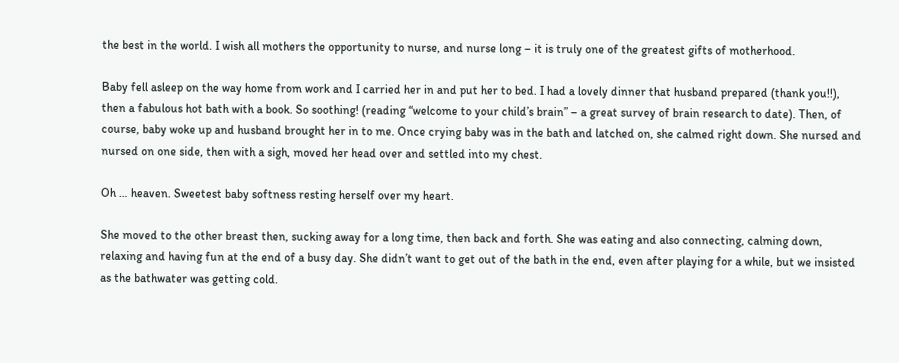the best in the world. I wish all mothers the opportunity to nurse, and nurse long – it is truly one of the greatest gifts of motherhood.

Baby fell asleep on the way home from work and I carried her in and put her to bed. I had a lovely dinner that husband prepared (thank you!!), then a fabulous hot bath with a book. So soothing! (reading “welcome to your child’s brain” – a great survey of brain research to date). Then, of course, baby woke up and husband brought her in to me. Once crying baby was in the bath and latched on, she calmed right down. She nursed and nursed on one side, then with a sigh, moved her head over and settled into my chest.

Oh … heaven. Sweetest baby softness resting herself over my heart.

She moved to the other breast then, sucking away for a long time, then back and forth. She was eating and also connecting, calming down, relaxing and having fun at the end of a busy day. She didn’t want to get out of the bath in the end, even after playing for a while, but we insisted as the bathwater was getting cold.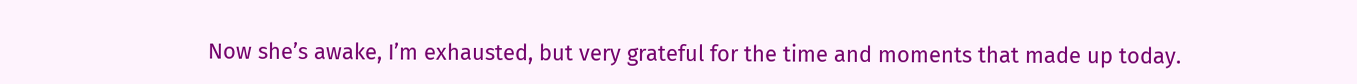Now she’s awake, I’m exhausted, but very grateful for the time and moments that made up today.